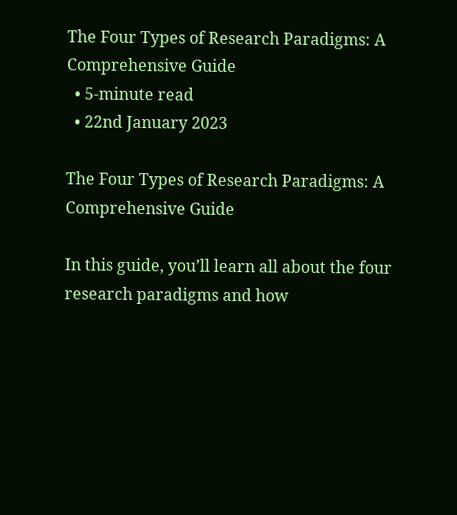The Four Types of Research Paradigms: A Comprehensive Guide
  • 5-minute read
  • 22nd January 2023

The Four Types of Research Paradigms: A Comprehensive Guide

In this guide, you’ll learn all about the four research paradigms and how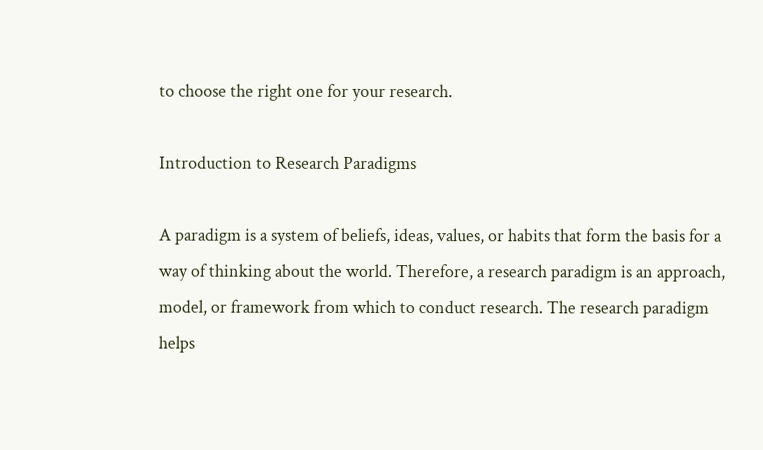to choose the right one for your research.

Introduction to Research Paradigms

A paradigm is a system of beliefs, ideas, values, or habits that form the basis for a way of thinking about the world. Therefore, a research paradigm is an approach, model, or framework from which to conduct research. The research paradigm helps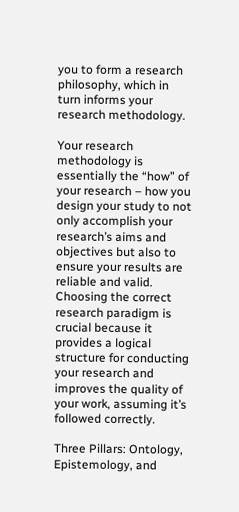you to form a research philosophy, which in turn informs your research methodology.

Your research methodology is essentially the “how” of your research – how you design your study to not only accomplish your research’s aims and objectives but also to ensure your results are reliable and valid. Choosing the correct research paradigm is crucial because it provides a logical structure for conducting your research and improves the quality of your work, assuming it’s followed correctly.

Three Pillars: Ontology, Epistemology, and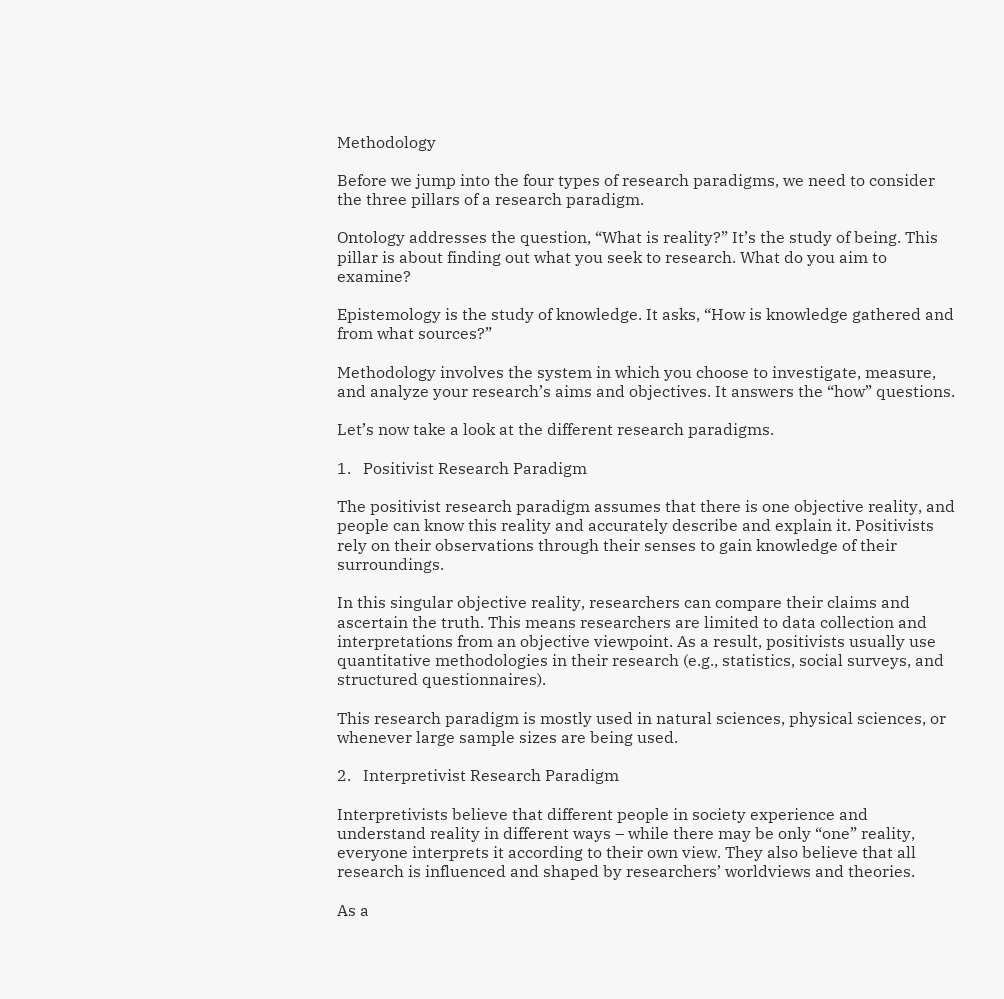Methodology

Before we jump into the four types of research paradigms, we need to consider the three pillars of a research paradigm.

Ontology addresses the question, “What is reality?” It’s the study of being. This pillar is about finding out what you seek to research. What do you aim to examine?

Epistemology is the study of knowledge. It asks, “How is knowledge gathered and from what sources?”

Methodology involves the system in which you choose to investigate, measure, and analyze your research’s aims and objectives. It answers the “how” questions.

Let’s now take a look at the different research paradigms.

1.   Positivist Research Paradigm

The positivist research paradigm assumes that there is one objective reality, and people can know this reality and accurately describe and explain it. Positivists rely on their observations through their senses to gain knowledge of their surroundings.

In this singular objective reality, researchers can compare their claims and ascertain the truth. This means researchers are limited to data collection and interpretations from an objective viewpoint. As a result, positivists usually use quantitative methodologies in their research (e.g., statistics, social surveys, and structured questionnaires).

This research paradigm is mostly used in natural sciences, physical sciences, or whenever large sample sizes are being used.

2.   Interpretivist Research Paradigm

Interpretivists believe that different people in society experience and understand reality in different ways – while there may be only “one” reality, everyone interprets it according to their own view. They also believe that all research is influenced and shaped by researchers’ worldviews and theories.

As a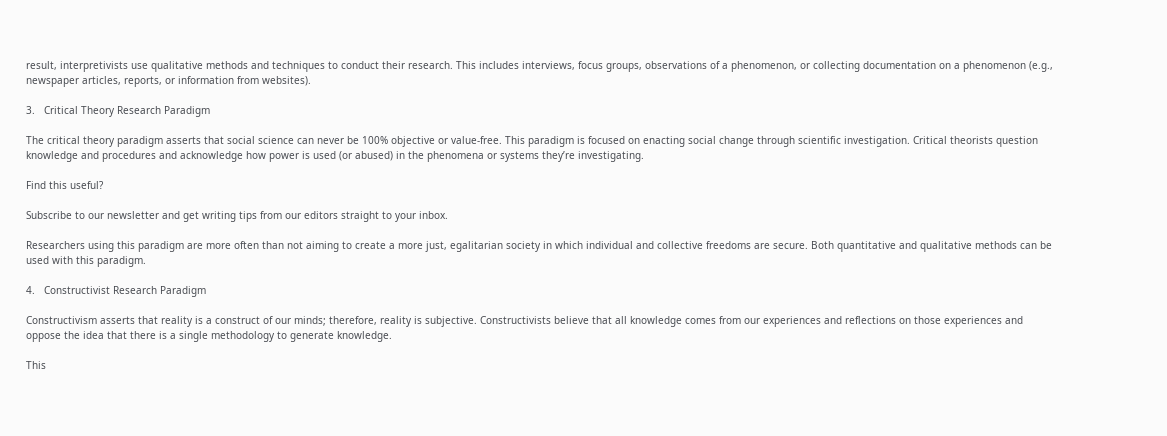result, interpretivists use qualitative methods and techniques to conduct their research. This includes interviews, focus groups, observations of a phenomenon, or collecting documentation on a phenomenon (e.g., newspaper articles, reports, or information from websites).

3.   Critical Theory Research Paradigm

The critical theory paradigm asserts that social science can never be 100% objective or value-free. This paradigm is focused on enacting social change through scientific investigation. Critical theorists question knowledge and procedures and acknowledge how power is used (or abused) in the phenomena or systems they’re investigating.

Find this useful?

Subscribe to our newsletter and get writing tips from our editors straight to your inbox.

Researchers using this paradigm are more often than not aiming to create a more just, egalitarian society in which individual and collective freedoms are secure. Both quantitative and qualitative methods can be used with this paradigm.

4.   Constructivist Research Paradigm

Constructivism asserts that reality is a construct of our minds; therefore, reality is subjective. Constructivists believe that all knowledge comes from our experiences and reflections on those experiences and oppose the idea that there is a single methodology to generate knowledge.

This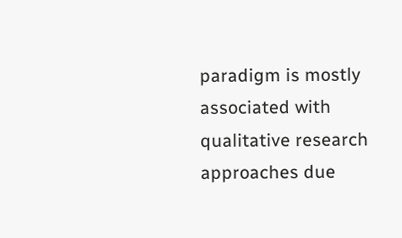paradigm is mostly associated with qualitative research approaches due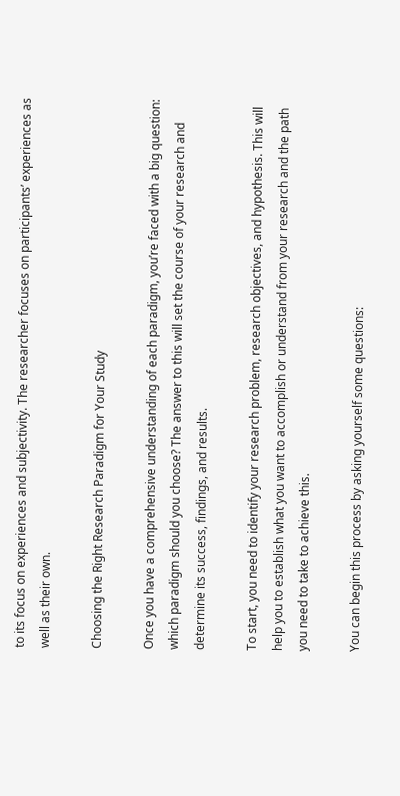to its focus on experiences and subjectivity. The researcher focuses on participants’ experiences as well as their own.

Choosing the Right Research Paradigm for Your Study

Once you have a comprehensive understanding of each paradigm, you’re faced with a big question: which paradigm should you choose? The answer to this will set the course of your research and determine its success, findings, and results.

To start, you need to identify your research problem, research objectives, and hypothesis. This will help you to establish what you want to accomplish or understand from your research and the path you need to take to achieve this.

You can begin this process by asking yourself some questions: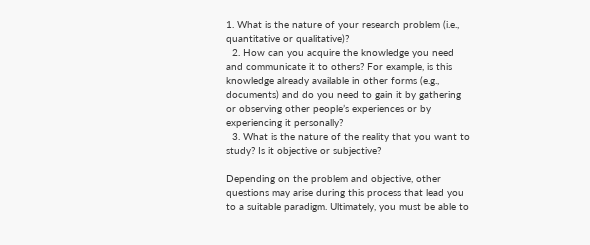1. What is the nature of your research problem (i.e., quantitative or qualitative)?
  2. How can you acquire the knowledge you need and communicate it to others? For example, is this knowledge already available in other forms (e.g., documents) and do you need to gain it by gathering or observing other people’s experiences or by experiencing it personally?
  3. What is the nature of the reality that you want to study? Is it objective or subjective?

Depending on the problem and objective, other questions may arise during this process that lead you to a suitable paradigm. Ultimately, you must be able to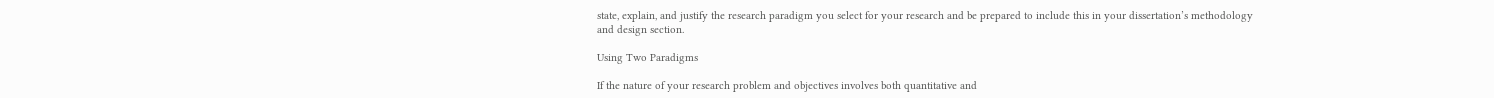state, explain, and justify the research paradigm you select for your research and be prepared to include this in your dissertation’s methodology and design section.

Using Two Paradigms

If the nature of your research problem and objectives involves both quantitative and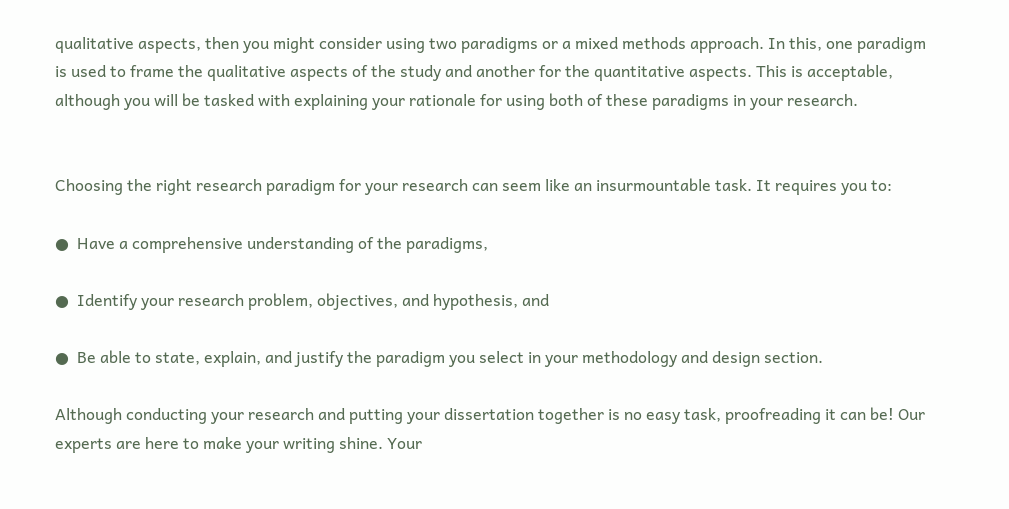qualitative aspects, then you might consider using two paradigms or a mixed methods approach. In this, one paradigm is used to frame the qualitative aspects of the study and another for the quantitative aspects. This is acceptable, although you will be tasked with explaining your rationale for using both of these paradigms in your research.


Choosing the right research paradigm for your research can seem like an insurmountable task. It requires you to:

●  Have a comprehensive understanding of the paradigms,

●  Identify your research problem, objectives, and hypothesis, and

●  Be able to state, explain, and justify the paradigm you select in your methodology and design section.

Although conducting your research and putting your dissertation together is no easy task, proofreading it can be! Our experts are here to make your writing shine. Your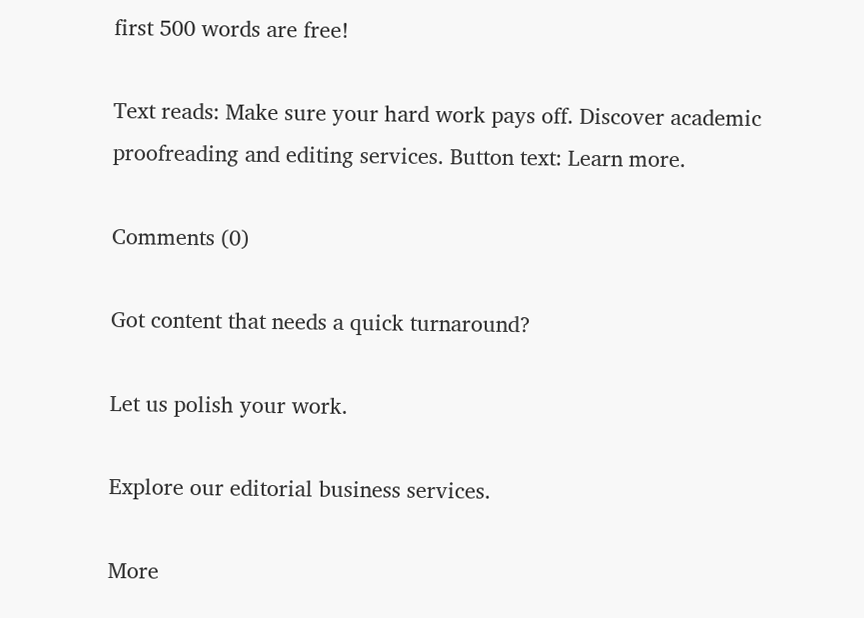first 500 words are free!

Text reads: Make sure your hard work pays off. Discover academic proofreading and editing services. Button text: Learn more.

Comments (0)

Got content that needs a quick turnaround?

Let us polish your work.

Explore our editorial business services.

More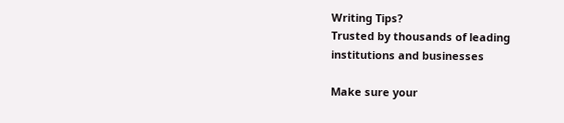Writing Tips?
Trusted by thousands of leading
institutions and businesses

Make sure your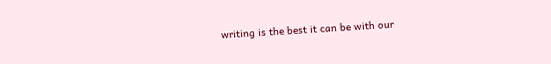writing is the best it can be with our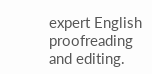expert English proofreading and editing.